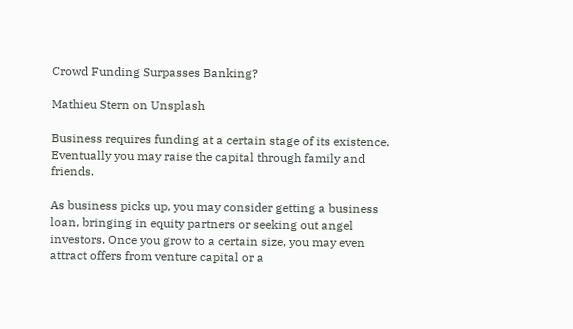Crowd Funding Surpasses Banking?

Mathieu Stern on Unsplash

Business requires funding at a certain stage of its existence. Eventually you may raise the capital through family and friends.

As business picks up, you may consider getting a business loan, bringing in equity partners or seeking out angel investors. Once you grow to a certain size, you may even attract offers from venture capital or a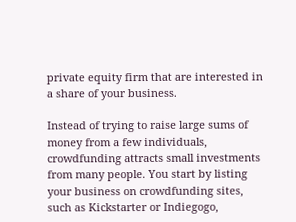private equity firm that are interested in a share of your business.

Instead of trying to raise large sums of money from a few individuals, crowdfunding attracts small investments from many people. You start by listing your business on crowdfunding sites, such as Kickstarter or Indiegogo,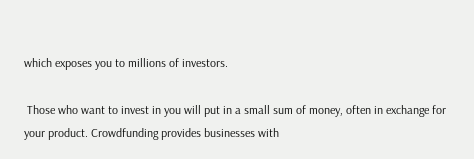which exposes you to millions of investors.

 Those who want to invest in you will put in a small sum of money, often in exchange for your product. Crowdfunding provides businesses with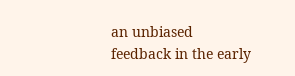an unbiased feedback in the early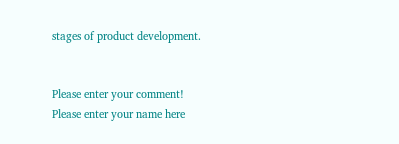stages of product development.


Please enter your comment!
Please enter your name here